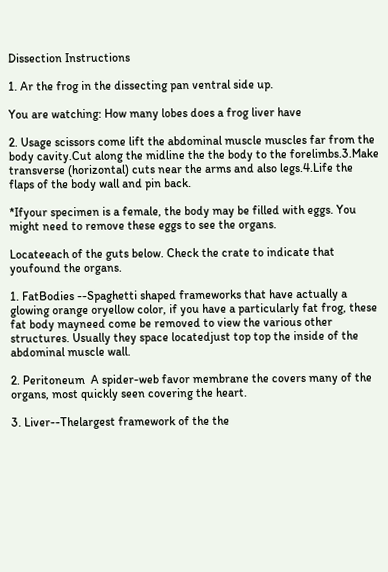Dissection Instructions

1. Ar the frog in the dissecting pan ventral side up.

You are watching: How many lobes does a frog liver have

2. Usage scissors come lift the abdominal muscle muscles far from the body cavity.Cut along the midline the the body to the forelimbs.3.Make transverse (horizontal) cuts near the arms and also legs.4.Life the flaps of the body wall and pin back.

*Ifyour specimen is a female, the body may be filled with eggs. You might need to remove these eggs to see the organs.

Locateeach of the guts below. Check the crate to indicate that youfound the organs.

1. FatBodies --Spaghetti shaped frameworks that have actually a glowing orange oryellow color, if you have a particularly fat frog, these fat body mayneed come be removed to view the various other structures. Usually they space locatedjust top top the inside of the abdominal muscle wall.

2. Peritoneum  A spider-web favor membrane the covers many of the organs, most quickly seen covering the heart.

3. Liver--Thelargest framework of the the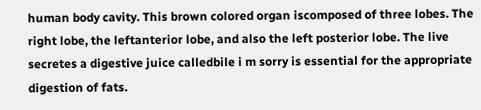human body cavity. This brown colored organ iscomposed of three lobes. The right lobe, the leftanterior lobe, and also the left posterior lobe. The live secretes a digestive juice calledbile i m sorry is essential for the appropriate digestion of fats.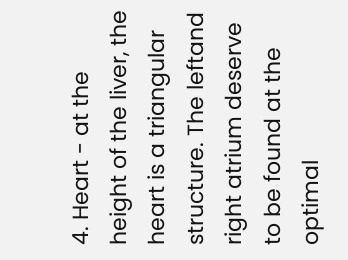4. Heart - at the height of the liver, the heart is a triangular structure. The leftand right atrium deserve to be found at the optimal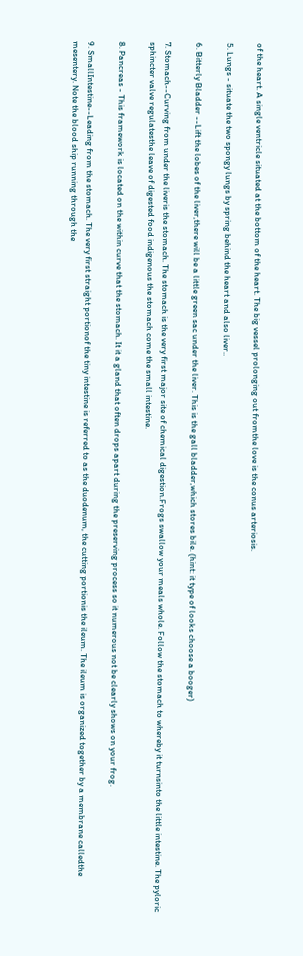of the heart. A single ventricle situated at the bottom of the heart. The big vessel prolonging out fromthe love is the conus arteriosis.

5. Lungs - situate the two spongy lungs by spring behind the heart and also liver..

6. Bitterly Bladder --Lift the lobes of the liver,there will be a little green sac under the liver. This is the gall bladder,which stores bile. (hint: it type of looks choose a booger)

7. Stomach--Curving from under the liveris the stomach. The stomach is the very first major site of chemical digestion.Frogs swallow your meals whole. Follow the stomach to whereby it turnsinto the little intestine. The pyloric sphincter valve regulatesthe leave of digested food indigenous the stomach come the small intestine.

8. Pancreas - This framework is located on the within curve that the stomach. It it a gland that often drops apart during the preserving process so it numerous not be clearly shows on your frog.

9. SmallIntestine--Leading from the stomach. The very first straight portionof the tiny intestine is referred to as the duodenum, the cutting portionis the ileum. The ileum is organized together by a membrane calledthe mesentery. Note the blood ship running through the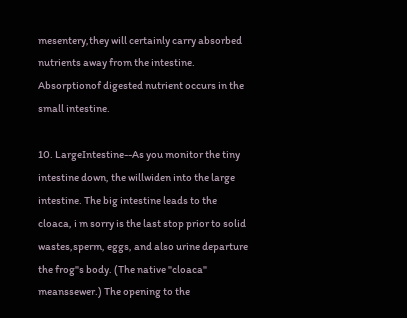mesentery,they will certainly carry absorbed nutrients away from the intestine. Absorptionof digested nutrient occurs in the small intestine.

10. LargeIntestine--As you monitor the tiny intestine down, the willwiden into the large intestine. The big intestine leads to the cloaca, i m sorry is the last stop prior to solid wastes,sperm, eggs, and also urine departure the frog"s body. (The native "cloaca" meanssewer.) The opening to the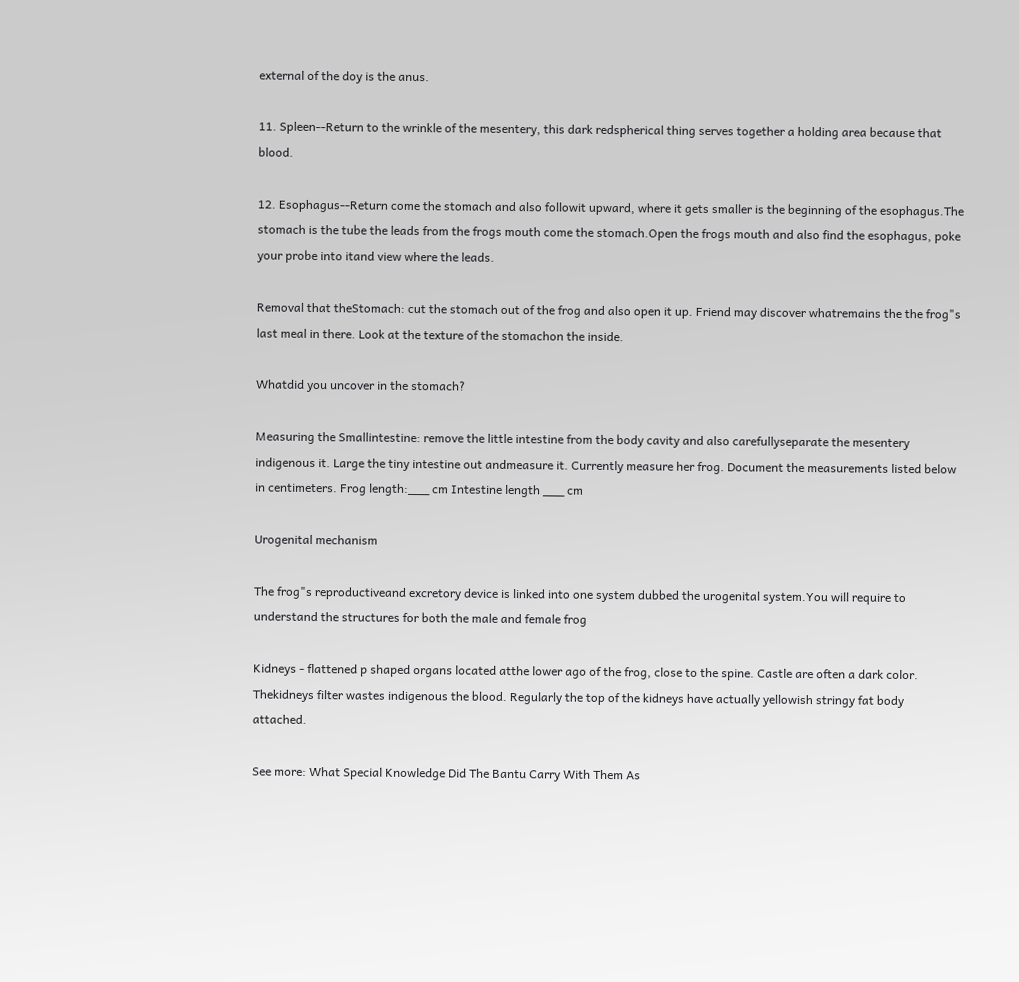external of the doy is the anus.

11. Spleen--Return to the wrinkle of the mesentery, this dark redspherical thing serves together a holding area because that blood.

12. Esophagus--Return come the stomach and also followit upward, where it gets smaller is the beginning of the esophagus.The stomach is the tube the leads from the frogs mouth come the stomach.Open the frogs mouth and also find the esophagus, poke your probe into itand view where the leads.

Removal that theStomach: cut the stomach out of the frog and also open it up. Friend may discover whatremains the the frog"s last meal in there. Look at the texture of the stomachon the inside.

Whatdid you uncover in the stomach?

Measuring the Smallintestine: remove the little intestine from the body cavity and also carefullyseparate the mesentery indigenous it. Large the tiny intestine out andmeasure it. Currently measure her frog. Document the measurements listed below in centimeters. Frog length:___ cm Intestine length ___ cm

Urogenital mechanism

The frog"s reproductiveand excretory device is linked into one system dubbed the urogenital system.You will require to understand the structures for both the male and female frog

Kidneys - flattened p shaped organs located atthe lower ago of the frog, close to the spine. Castle are often a dark color. Thekidneys filter wastes indigenous the blood. Regularly the top of the kidneys have actually yellowish stringy fat body attached.

See more: What Special Knowledge Did The Bantu Carry With Them As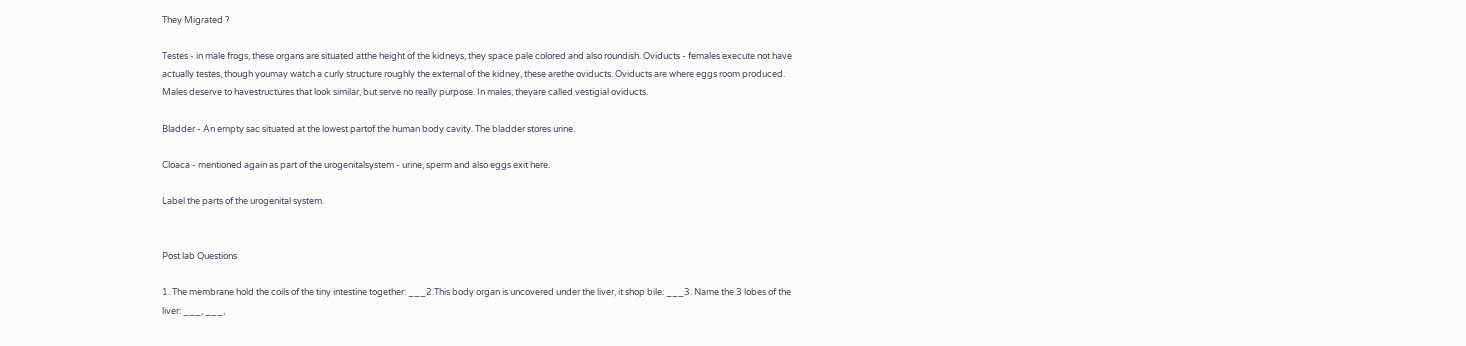They Migrated ?

Testes - in male frogs, these organs are situated atthe height of the kidneys, they space pale colored and also roundish. Oviducts - females execute not have actually testes, though youmay watch a curly structure roughly the external of the kidney, these arethe oviducts. Oviducts are where eggs room produced. Males deserve to havestructures that look similar, but serve no really purpose. In males, theyare called vestigial oviducts.

Bladder - An empty sac situated at the lowest partof the human body cavity. The bladder stores urine.

Cloaca - mentioned again as part of the urogenitalsystem - urine, sperm and also eggs exit here.

Label the parts of the urogenital system.


Post lab Questions

1. The membrane hold the coils of the tiny intestine together: ___2.This body organ is uncovered under the liver, it shop bile: ___3. Name the 3 lobes of the liver: ___, ___,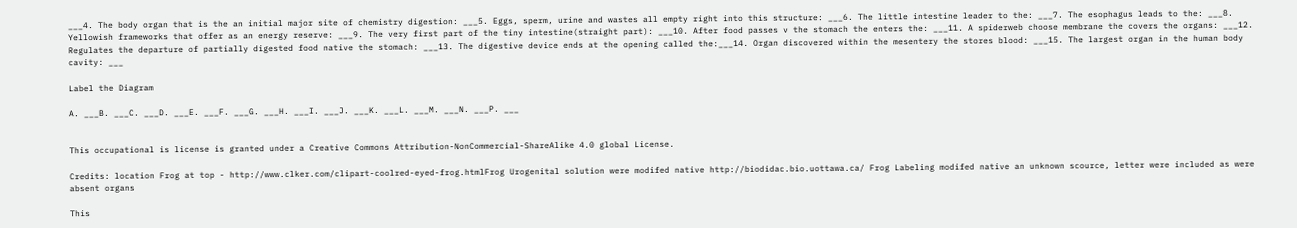___4. The body organ that is the an initial major site of chemistry digestion: ___5. Eggs, sperm, urine and wastes all empty right into this structure: ___6. The little intestine leader to the: ___7. The esophagus leads to the: ___8. Yellowish frameworks that offer as an energy reserve: ___9. The very first part of the tiny intestine(straight part): ___10. After food passes v the stomach the enters the: ___11. A spiderweb choose membrane the covers the organs: ___12. Regulates the departure of partially digested food native the stomach: ___13. The digestive device ends at the opening called the:___14. Organ discovered within the mesentery the stores blood: ___15. The largest organ in the human body cavity: ___

Label the Diagram

A. ___B. ___C. ___D. ___E. ___F. ___G. ___H. ___I. ___J. ___K. ___L. ___M. ___N. ___P. ___


This occupational is license is granted under a Creative Commons Attribution-NonCommercial-ShareAlike 4.0 global License.

Credits: location Frog at top - http://www.clker.com/clipart-coolred-eyed-frog.htmlFrog Urogenital solution were modifed native http://biodidac.bio.uottawa.ca/ Frog Labeling modifed native an unknown scource, letter were included as were absent organs

This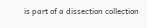is part of a dissection collection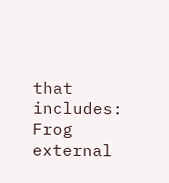that includes: Frog external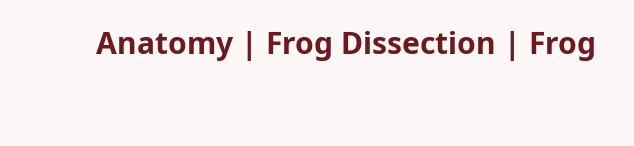Anatomy | Frog Dissection | Frog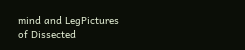mind and LegPictures of Dissected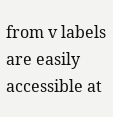from v labels are easily accessible at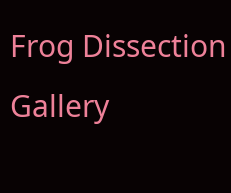Frog Dissection Gallery